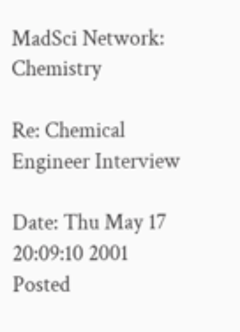MadSci Network: Chemistry

Re: Chemical Engineer Interview

Date: Thu May 17 20:09:10 2001
Posted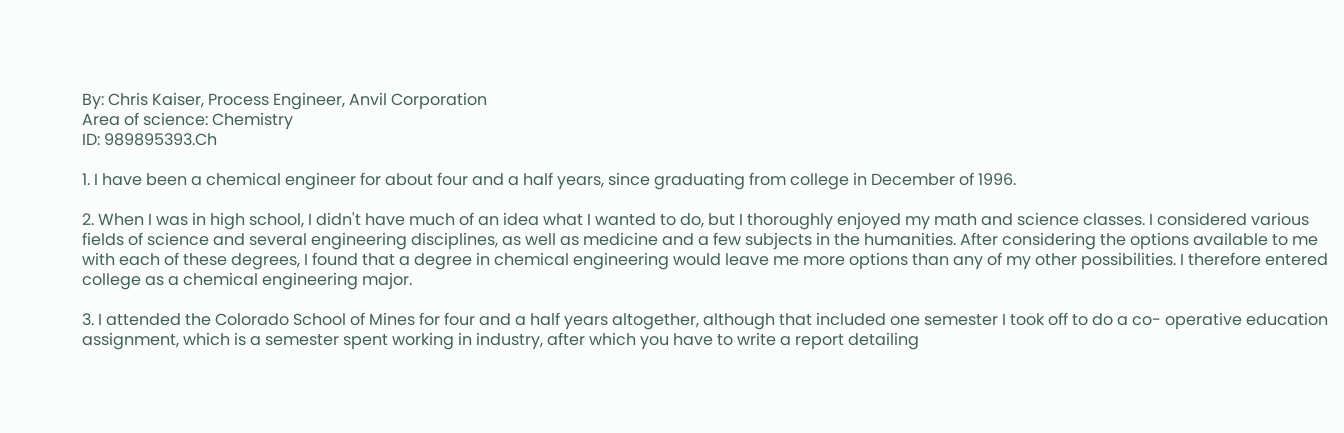By: Chris Kaiser, Process Engineer, Anvil Corporation
Area of science: Chemistry
ID: 989895393.Ch

1. I have been a chemical engineer for about four and a half years, since graduating from college in December of 1996.

2. When I was in high school, I didn't have much of an idea what I wanted to do, but I thoroughly enjoyed my math and science classes. I considered various fields of science and several engineering disciplines, as well as medicine and a few subjects in the humanities. After considering the options available to me with each of these degrees, I found that a degree in chemical engineering would leave me more options than any of my other possibilities. I therefore entered college as a chemical engineering major.

3. I attended the Colorado School of Mines for four and a half years altogether, although that included one semester I took off to do a co- operative education assignment, which is a semester spent working in industry, after which you have to write a report detailing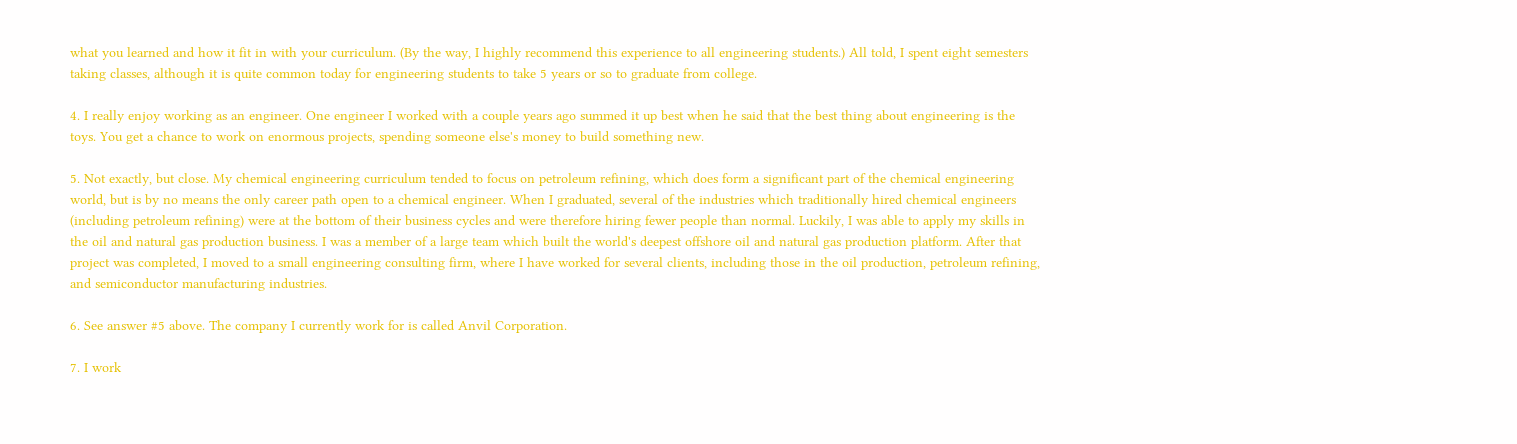what you learned and how it fit in with your curriculum. (By the way, I highly recommend this experience to all engineering students.) All told, I spent eight semesters taking classes, although it is quite common today for engineering students to take 5 years or so to graduate from college.

4. I really enjoy working as an engineer. One engineer I worked with a couple years ago summed it up best when he said that the best thing about engineering is the toys. You get a chance to work on enormous projects, spending someone else's money to build something new.

5. Not exactly, but close. My chemical engineering curriculum tended to focus on petroleum refining, which does form a significant part of the chemical engineering world, but is by no means the only career path open to a chemical engineer. When I graduated, several of the industries which traditionally hired chemical engineers (including petroleum refining) were at the bottom of their business cycles and were therefore hiring fewer people than normal. Luckily, I was able to apply my skills in the oil and natural gas production business. I was a member of a large team which built the world's deepest offshore oil and natural gas production platform. After that project was completed, I moved to a small engineering consulting firm, where I have worked for several clients, including those in the oil production, petroleum refining, and semiconductor manufacturing industries.

6. See answer #5 above. The company I currently work for is called Anvil Corporation.

7. I work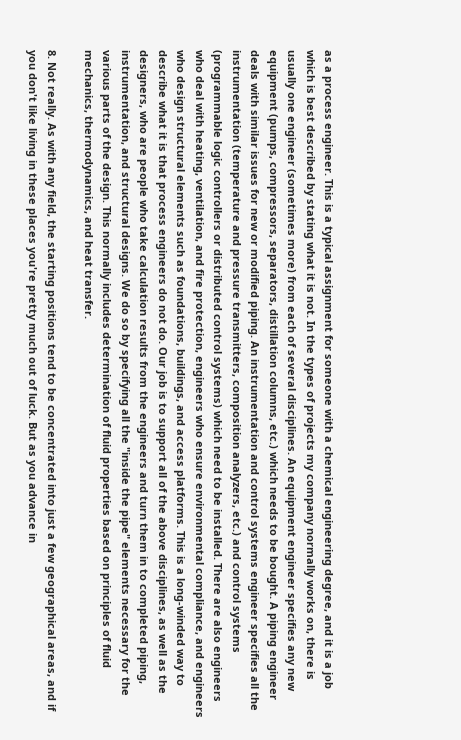as a process engineer. This is a typical assignment for someone with a chemical engineering degree, and it is a job which is best described by stating what it is not. In the types of projects my company normally works on, there is usually one engineer (sometimes more) from each of several disciplines. An equipment engineer specifies any new equipment (pumps, compressors, separators, distillation columns, etc.) which needs to be bought. A piping engineer deals with similar issues for new or modified piping. An instrumentation and control systems engineer specifies all the instrumentation (temperature and pressure transmitters, composition analyzers, etc.) and control systems (programmable logic controllers or distributed control systems) which need to be installed. There are also engineers who deal with heating, ventilation, and fire protection, engineers who ensure environmental compliance, and engineers who design structural elements such as foundations, buildings, and access platforms. This is a long-winded way to describe what it is that process engineers do not do. Our job is to support all of the above disciplines, as well as the designers, who are people who take calculation results from the engineers and turn them in to completed piping, instrumentation, and structural designs. We do so by specifying all the "inside the pipe" elements necessary for the various parts of the design. This normally includes determination of fluid properties based on principles of fluid mechanics, thermodynamics, and heat transfer.

8. Not really. As with any field, the starting positions tend to be concentrated into just a few geographical areas, and if you don't like living in these places you're pretty much out of luck. But as you advance in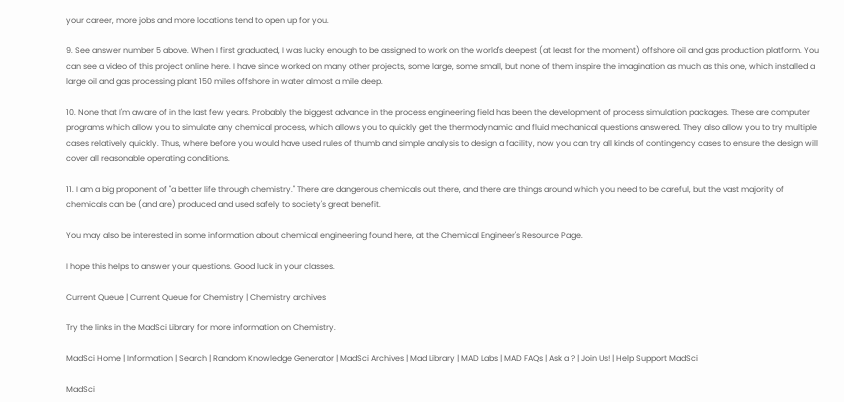your career, more jobs and more locations tend to open up for you.

9. See answer number 5 above. When I first graduated, I was lucky enough to be assigned to work on the world's deepest (at least for the moment) offshore oil and gas production platform. You can see a video of this project online here. I have since worked on many other projects, some large, some small, but none of them inspire the imagination as much as this one, which installed a large oil and gas processing plant 150 miles offshore in water almost a mile deep.

10. None that I'm aware of in the last few years. Probably the biggest advance in the process engineering field has been the development of process simulation packages. These are computer programs which allow you to simulate any chemical process, which allows you to quickly get the thermodynamic and fluid mechanical questions answered. They also allow you to try multiple cases relatively quickly. Thus, where before you would have used rules of thumb and simple analysis to design a facility, now you can try all kinds of contingency cases to ensure the design will cover all reasonable operating conditions.

11. I am a big proponent of "a better life through chemistry." There are dangerous chemicals out there, and there are things around which you need to be careful, but the vast majority of chemicals can be (and are) produced and used safely to society's great benefit.

You may also be interested in some information about chemical engineering found here, at the Chemical Engineer's Resource Page.

I hope this helps to answer your questions. Good luck in your classes.

Current Queue | Current Queue for Chemistry | Chemistry archives

Try the links in the MadSci Library for more information on Chemistry.

MadSci Home | Information | Search | Random Knowledge Generator | MadSci Archives | Mad Library | MAD Labs | MAD FAQs | Ask a ? | Join Us! | Help Support MadSci

MadSci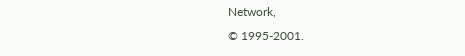Network,
© 1995-2001.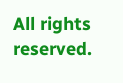All rights reserved.